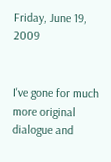Friday, June 19, 2009


I've gone for much more original dialogue and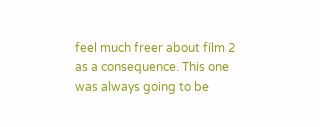feel much freer about film 2 as a consequence. This one was always going to be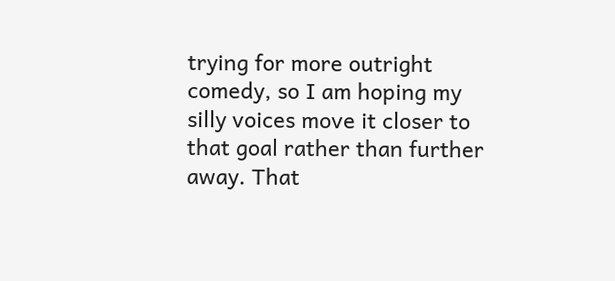trying for more outright comedy, so I am hoping my silly voices move it closer to that goal rather than further away. That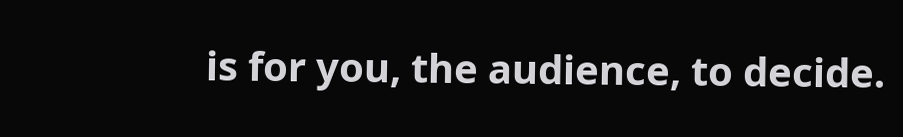is for you, the audience, to decide.